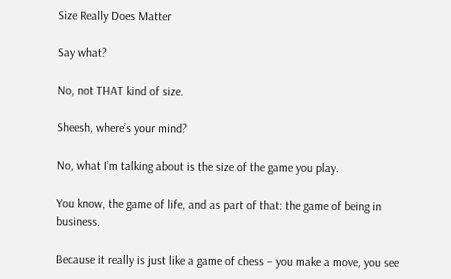Size Really Does Matter

Say what?

No, not THAT kind of size.

Sheesh, where’s your mind?

No, what I’m talking about is the size of the game you play.

You know, the game of life, and as part of that: the game of being in business.

Because it really is just like a game of chess – you make a move, you see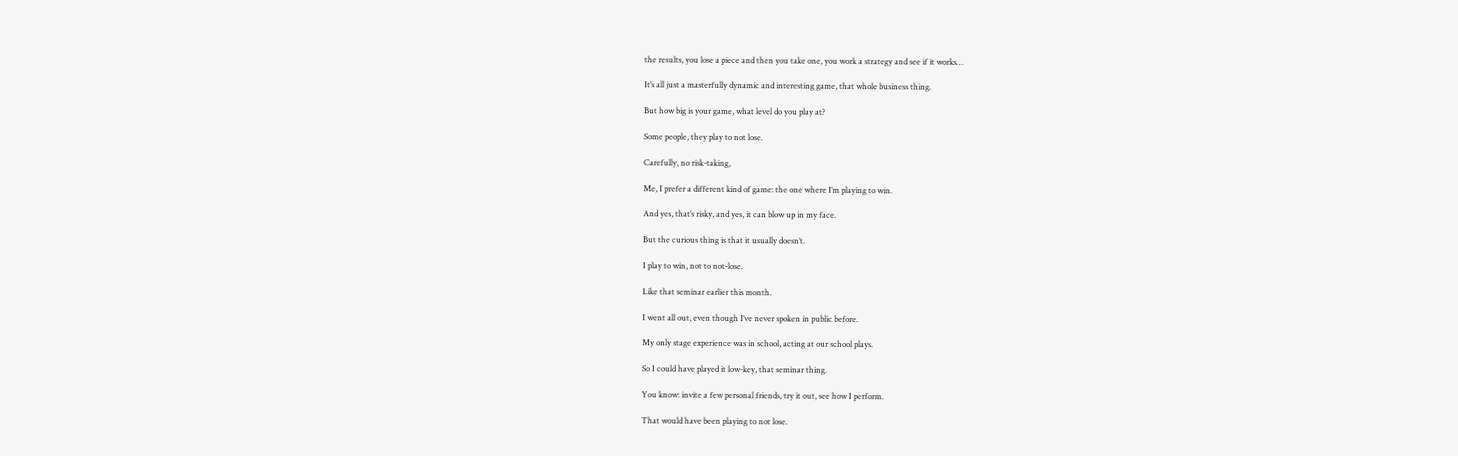the results, you lose a piece and then you take one, you work a strategy and see if it works…

It’s all just a masterfully dynamic and interesting game, that whole business thing.

But how big is your game, what level do you play at?

Some people, they play to not lose.

Carefully, no risk-taking,

Me, I prefer a different kind of game: the one where I’m playing to win.

And yes, that’s risky, and yes, it can blow up in my face.

But the curious thing is that it usually doesn’t.

I play to win, not to not-lose.

Like that seminar earlier this month.

I went all out, even though I’ve never spoken in public before.

My only stage experience was in school, acting at our school plays.

So I could have played it low-key, that seminar thing.

You know: invite a few personal friends, try it out, see how I perform.

That would have been playing to not lose.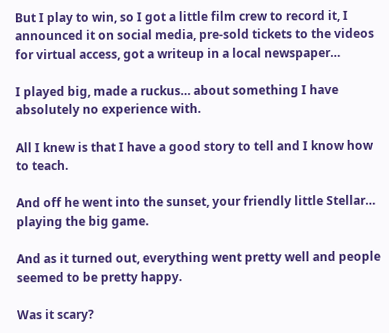But I play to win, so I got a little film crew to record it, I announced it on social media, pre-sold tickets to the videos for virtual access, got a writeup in a local newspaper…

I played big, made a ruckus… about something I have absolutely no experience with.

All I knew is that I have a good story to tell and I know how to teach.

And off he went into the sunset, your friendly little Stellar… playing the big game.

And as it turned out, everything went pretty well and people seemed to be pretty happy.

Was it scary?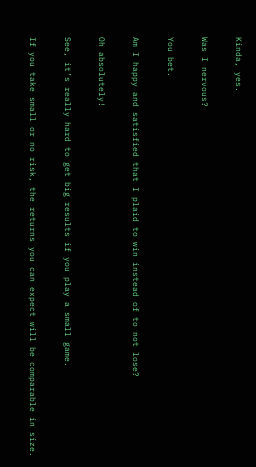Kinda, yes.

Was I nervous?

You bet.

Am I happy and satisfied that I plaid to win instead of to not lose?

Oh absolutely!

See, it’s really hard to get big results if you play a small game.

If you take small or no risk, the returns you can expect will be comparable in size.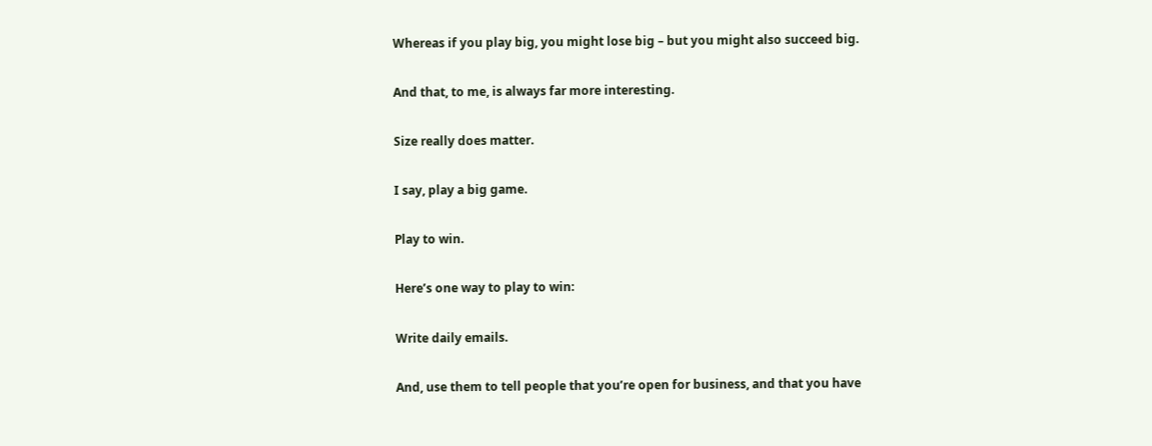Whereas if you play big, you might lose big – but you might also succeed big.

And that, to me, is always far more interesting.

Size really does matter.

I say, play a big game.

Play to win.

Here’s one way to play to win:

Write daily emails.

And, use them to tell people that you’re open for business, and that you have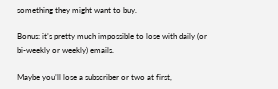something they might want to buy.

Bonus: it’s pretty much impossible to lose with daily (or bi-weekly or weekly) emails.

Maybe you’ll lose a subscriber or two at first,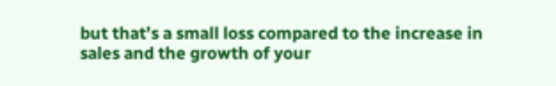but that’s a small loss compared to the increase in sales and the growth of your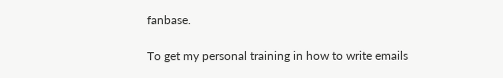fanbase.

To get my personal training in how to write emails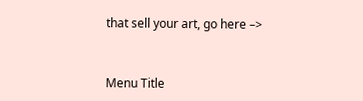that sell your art, go here –>



Menu Title